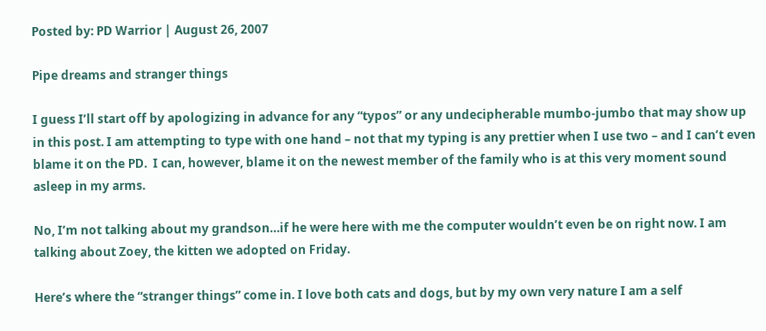Posted by: PD Warrior | August 26, 2007

Pipe dreams and stranger things

I guess I’ll start off by apologizing in advance for any “typos” or any undecipherable mumbo-jumbo that may show up in this post. I am attempting to type with one hand – not that my typing is any prettier when I use two – and I can’t even blame it on the PD.  I can, however, blame it on the newest member of the family who is at this very moment sound asleep in my arms.

No, I’m not talking about my grandson…if he were here with me the computer wouldn’t even be on right now. I am talking about Zoey, the kitten we adopted on Friday.

Here’s where the “stranger things” come in. I love both cats and dogs, but by my own very nature I am a self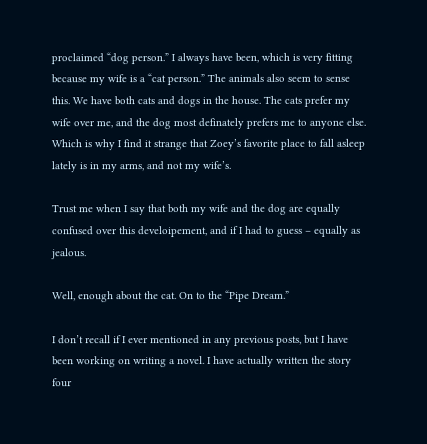proclaimed “dog person.” I always have been, which is very fitting because my wife is a “cat person.” The animals also seem to sense this. We have both cats and dogs in the house. The cats prefer my wife over me, and the dog most definately prefers me to anyone else. Which is why I find it strange that Zoey’s favorite place to fall asleep lately is in my arms, and not my wife’s.

Trust me when I say that both my wife and the dog are equally confused over this develoipement, and if I had to guess – equally as jealous.

Well, enough about the cat. On to the “Pipe Dream.”

I don’t recall if I ever mentioned in any previous posts, but I have been working on writing a novel. I have actually written the story four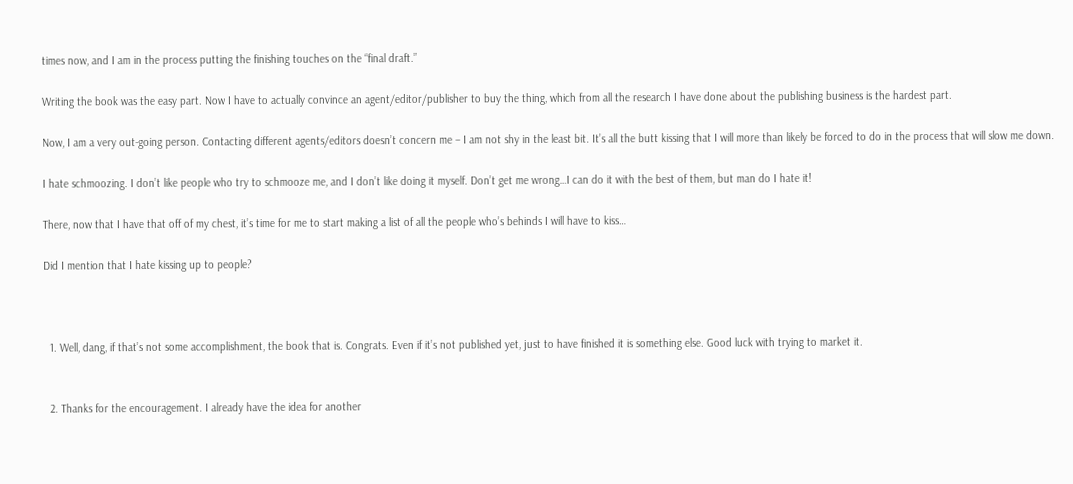times now, and I am in the process putting the finishing touches on the “final draft.”

Writing the book was the easy part. Now I have to actually convince an agent/editor/publisher to buy the thing, which from all the research I have done about the publishing business is the hardest part.

Now, I am a very out-going person. Contacting different agents/editors doesn’t concern me – I am not shy in the least bit. It’s all the butt kissing that I will more than likely be forced to do in the process that will slow me down.

I hate schmoozing. I don’t like people who try to schmooze me, and I don’t like doing it myself. Don’t get me wrong…I can do it with the best of them, but man do I hate it!

There, now that I have that off of my chest, it’s time for me to start making a list of all the people who’s behinds I will have to kiss…

Did I mention that I hate kissing up to people?



  1. Well, dang, if that’s not some accomplishment, the book that is. Congrats. Even if it’s not published yet, just to have finished it is something else. Good luck with trying to market it.


  2. Thanks for the encouragement. I already have the idea for another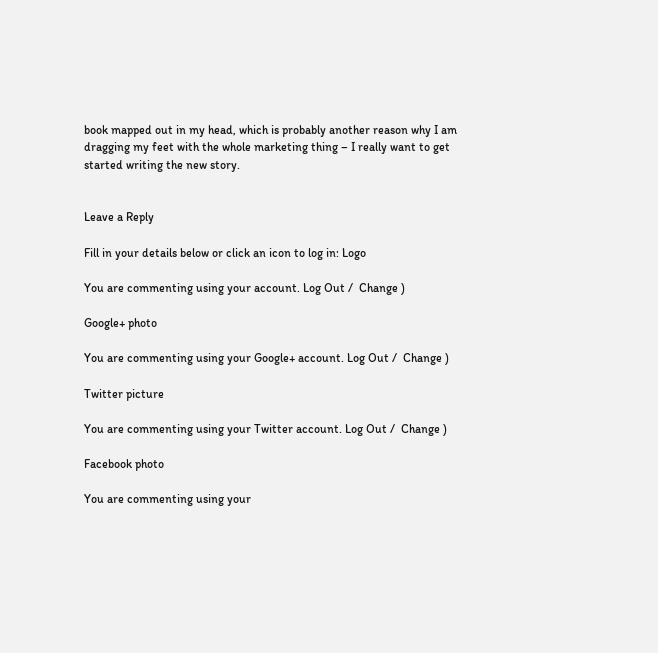book mapped out in my head, which is probably another reason why I am dragging my feet with the whole marketing thing – I really want to get started writing the new story.


Leave a Reply

Fill in your details below or click an icon to log in: Logo

You are commenting using your account. Log Out /  Change )

Google+ photo

You are commenting using your Google+ account. Log Out /  Change )

Twitter picture

You are commenting using your Twitter account. Log Out /  Change )

Facebook photo

You are commenting using your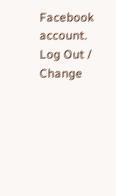Facebook account. Log Out /  Change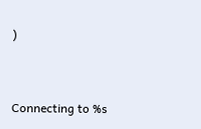)


Connecting to %s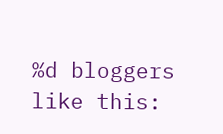%d bloggers like this: